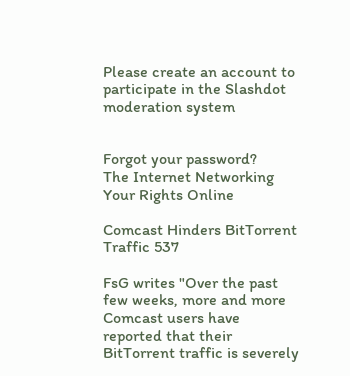Please create an account to participate in the Slashdot moderation system


Forgot your password?
The Internet Networking Your Rights Online

Comcast Hinders BitTorrent Traffic 537

FsG writes "Over the past few weeks, more and more Comcast users have reported that their BitTorrent traffic is severely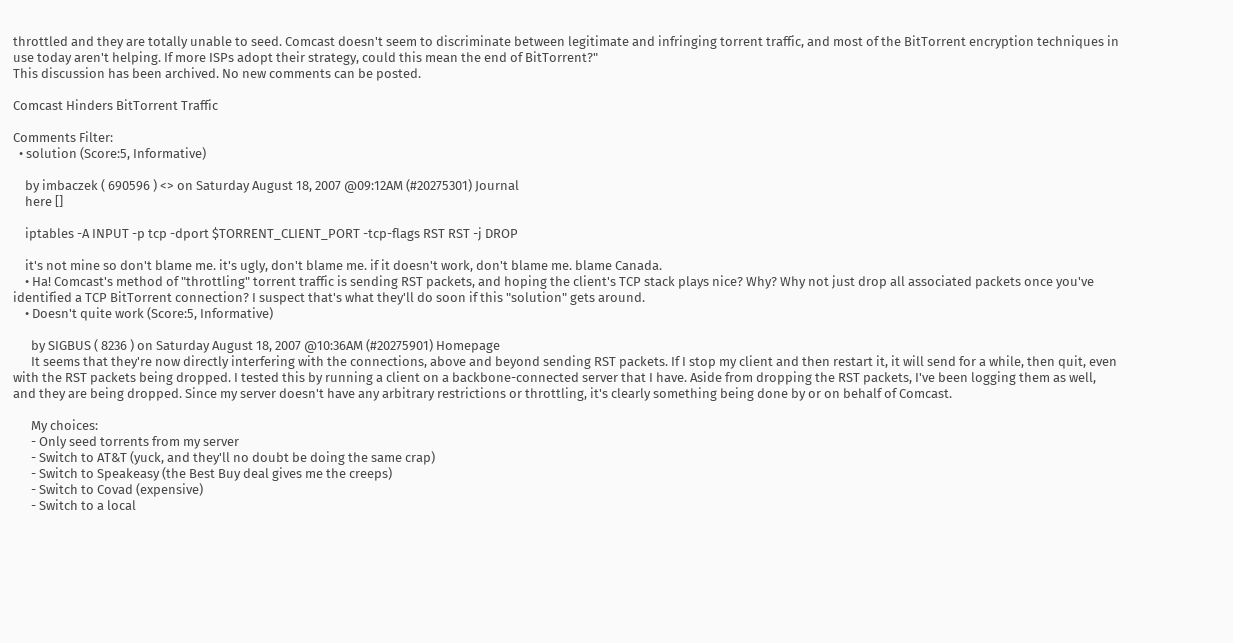throttled and they are totally unable to seed. Comcast doesn't seem to discriminate between legitimate and infringing torrent traffic, and most of the BitTorrent encryption techniques in use today aren't helping. If more ISPs adopt their strategy, could this mean the end of BitTorrent?"
This discussion has been archived. No new comments can be posted.

Comcast Hinders BitTorrent Traffic

Comments Filter:
  • solution (Score:5, Informative)

    by imbaczek ( 690596 ) <> on Saturday August 18, 2007 @09:12AM (#20275301) Journal
    here []

    iptables -A INPUT -p tcp -dport $TORRENT_CLIENT_PORT -tcp-flags RST RST -j DROP

    it's not mine so don't blame me. it's ugly, don't blame me. if it doesn't work, don't blame me. blame Canada.
    • Ha! Comcast's method of "throttling" torrent traffic is sending RST packets, and hoping the client's TCP stack plays nice? Why? Why not just drop all associated packets once you've identified a TCP BitTorrent connection? I suspect that's what they'll do soon if this "solution" gets around.
    • Doesn't quite work (Score:5, Informative)

      by SIGBUS ( 8236 ) on Saturday August 18, 2007 @10:36AM (#20275901) Homepage
      It seems that they're now directly interfering with the connections, above and beyond sending RST packets. If I stop my client and then restart it, it will send for a while, then quit, even with the RST packets being dropped. I tested this by running a client on a backbone-connected server that I have. Aside from dropping the RST packets, I've been logging them as well, and they are being dropped. Since my server doesn't have any arbitrary restrictions or throttling, it's clearly something being done by or on behalf of Comcast.

      My choices:
      - Only seed torrents from my server
      - Switch to AT&T (yuck, and they'll no doubt be doing the same crap)
      - Switch to Speakeasy (the Best Buy deal gives me the creeps)
      - Switch to Covad (expensive)
      - Switch to a local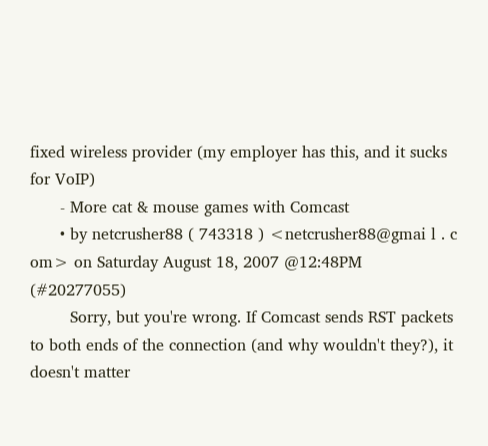fixed wireless provider (my employer has this, and it sucks for VoIP)
      - More cat & mouse games with Comcast
      • by netcrusher88 ( 743318 ) <netcrusher88@gmai l . c om> on Saturday August 18, 2007 @12:48PM (#20277055)
        Sorry, but you're wrong. If Comcast sends RST packets to both ends of the connection (and why wouldn't they?), it doesn't matter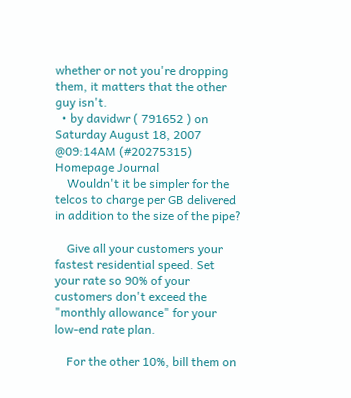whether or not you're dropping them, it matters that the other guy isn't.
  • by davidwr ( 791652 ) on Saturday August 18, 2007 @09:14AM (#20275315) Homepage Journal
    Wouldn't it be simpler for the telcos to charge per GB delivered in addition to the size of the pipe?

    Give all your customers your fastest residential speed. Set your rate so 90% of your customers don't exceed the "monthly allowance" for your low-end rate plan.

    For the other 10%, bill them on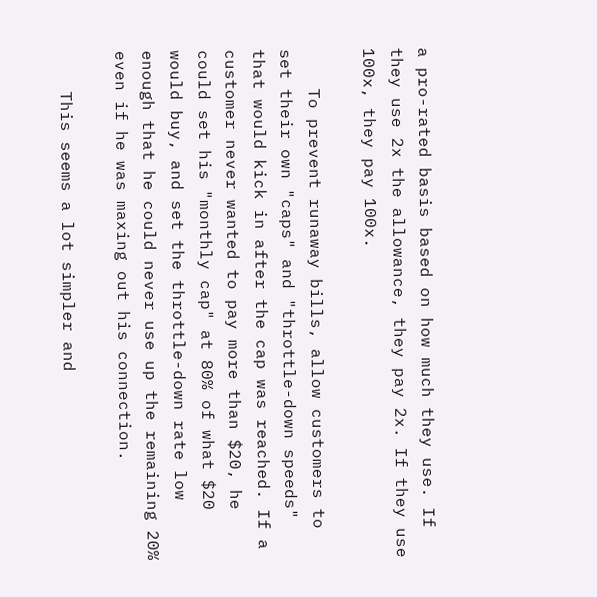a pro-rated basis based on how much they use. If they use 2x the allowance, they pay 2x. If they use 100x, they pay 100x.

    To prevent runaway bills, allow customers to set their own "caps" and "throttle-down speeds" that would kick in after the cap was reached. If a customer never wanted to pay more than $20, he could set his "monthly cap" at 80% of what $20 would buy, and set the throttle-down rate low enough that he could never use up the remaining 20% even if he was maxing out his connection.

    This seems a lot simpler and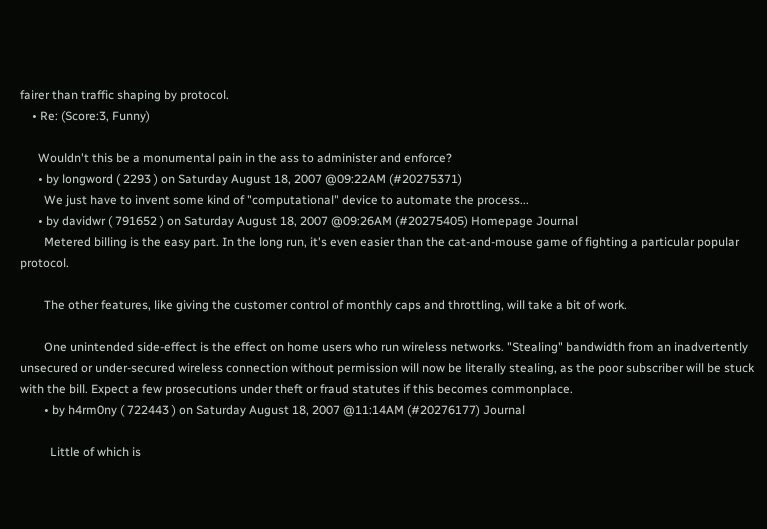fairer than traffic shaping by protocol.
    • Re: (Score:3, Funny)

      Wouldn't this be a monumental pain in the ass to administer and enforce?
      • by longword ( 2293 ) on Saturday August 18, 2007 @09:22AM (#20275371)
        We just have to invent some kind of "computational" device to automate the process...
      • by davidwr ( 791652 ) on Saturday August 18, 2007 @09:26AM (#20275405) Homepage Journal
        Metered billing is the easy part. In the long run, it's even easier than the cat-and-mouse game of fighting a particular popular protocol.

        The other features, like giving the customer control of monthly caps and throttling, will take a bit of work.

        One unintended side-effect is the effect on home users who run wireless networks. "Stealing" bandwidth from an inadvertently unsecured or under-secured wireless connection without permission will now be literally stealing, as the poor subscriber will be stuck with the bill. Expect a few prosecutions under theft or fraud statutes if this becomes commonplace.
        • by h4rm0ny ( 722443 ) on Saturday August 18, 2007 @11:14AM (#20276177) Journal

          Little of which is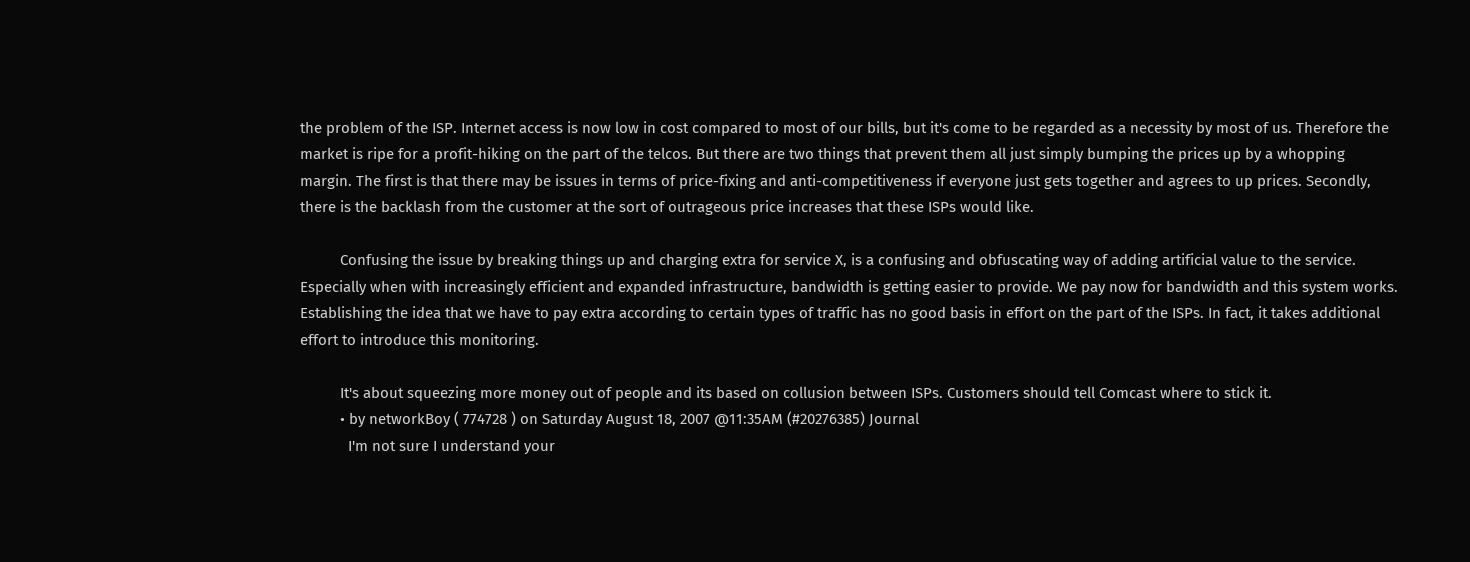the problem of the ISP. Internet access is now low in cost compared to most of our bills, but it's come to be regarded as a necessity by most of us. Therefore the market is ripe for a profit-hiking on the part of the telcos. But there are two things that prevent them all just simply bumping the prices up by a whopping margin. The first is that there may be issues in terms of price-fixing and anti-competitiveness if everyone just gets together and agrees to up prices. Secondly, there is the backlash from the customer at the sort of outrageous price increases that these ISPs would like.

          Confusing the issue by breaking things up and charging extra for service X, is a confusing and obfuscating way of adding artificial value to the service. Especially when with increasingly efficient and expanded infrastructure, bandwidth is getting easier to provide. We pay now for bandwidth and this system works. Establishing the idea that we have to pay extra according to certain types of traffic has no good basis in effort on the part of the ISPs. In fact, it takes additional effort to introduce this monitoring.

          It's about squeezing more money out of people and its based on collusion between ISPs. Customers should tell Comcast where to stick it.
          • by networkBoy ( 774728 ) on Saturday August 18, 2007 @11:35AM (#20276385) Journal
            I'm not sure I understand your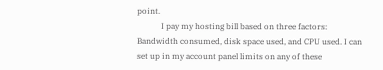point.
            I pay my hosting bill based on three factors: Bandwidth consumed, disk space used, and CPU used. I can set up in my account panel limits on any of these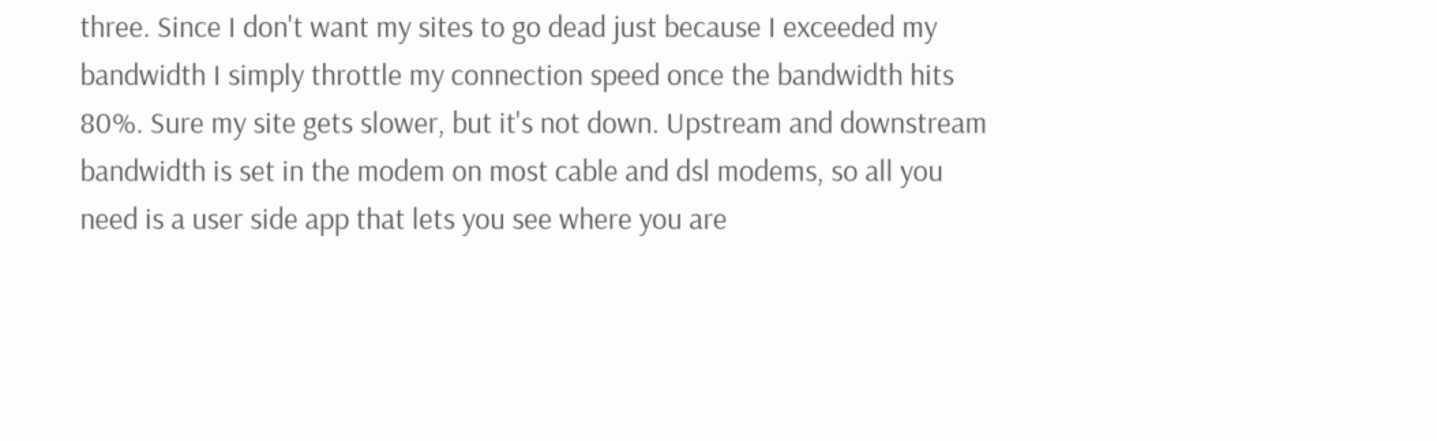three. Since I don't want my sites to go dead just because I exceeded my bandwidth I simply throttle my connection speed once the bandwidth hits 80%. Sure my site gets slower, but it's not down. Upstream and downstream bandwidth is set in the modem on most cable and dsl modems, so all you need is a user side app that lets you see where you are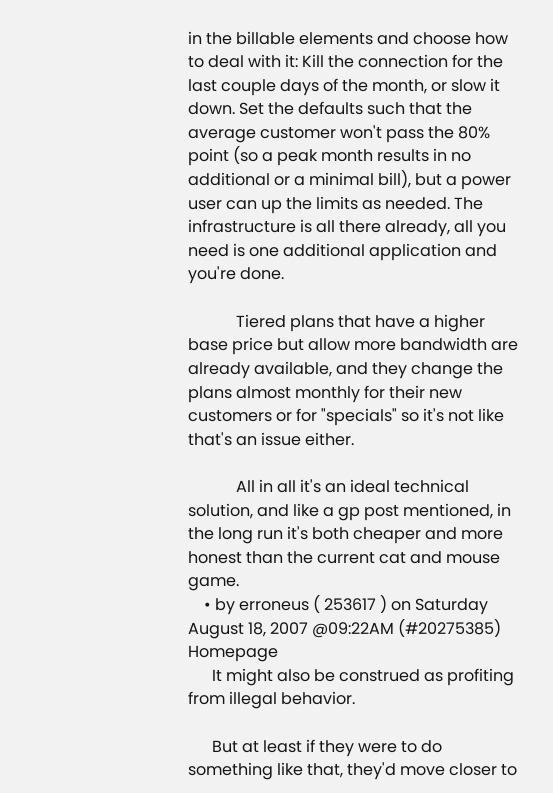in the billable elements and choose how to deal with it: Kill the connection for the last couple days of the month, or slow it down. Set the defaults such that the average customer won't pass the 80% point (so a peak month results in no additional or a minimal bill), but a power user can up the limits as needed. The infrastructure is all there already, all you need is one additional application and you're done.

            Tiered plans that have a higher base price but allow more bandwidth are already available, and they change the plans almost monthly for their new customers or for "specials" so it's not like that's an issue either.

            All in all it's an ideal technical solution, and like a gp post mentioned, in the long run it's both cheaper and more honest than the current cat and mouse game.
    • by erroneus ( 253617 ) on Saturday August 18, 2007 @09:22AM (#20275385) Homepage
      It might also be construed as profiting from illegal behavior.

      But at least if they were to do something like that, they'd move closer to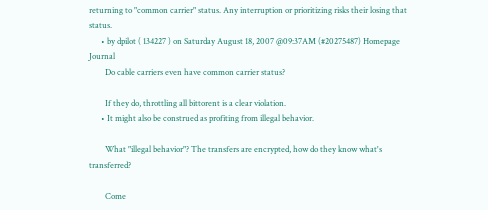returning to "common carrier" status. Any interruption or prioritizing risks their losing that status.
      • by dpilot ( 134227 ) on Saturday August 18, 2007 @09:37AM (#20275487) Homepage Journal
        Do cable carriers even have common carrier status?

        If they do, throttling all bittorent is a clear violation.
      • It might also be construed as profiting from illegal behavior.

        What "illegal behavior"? The transfers are encrypted, how do they know what's transferred?

        Come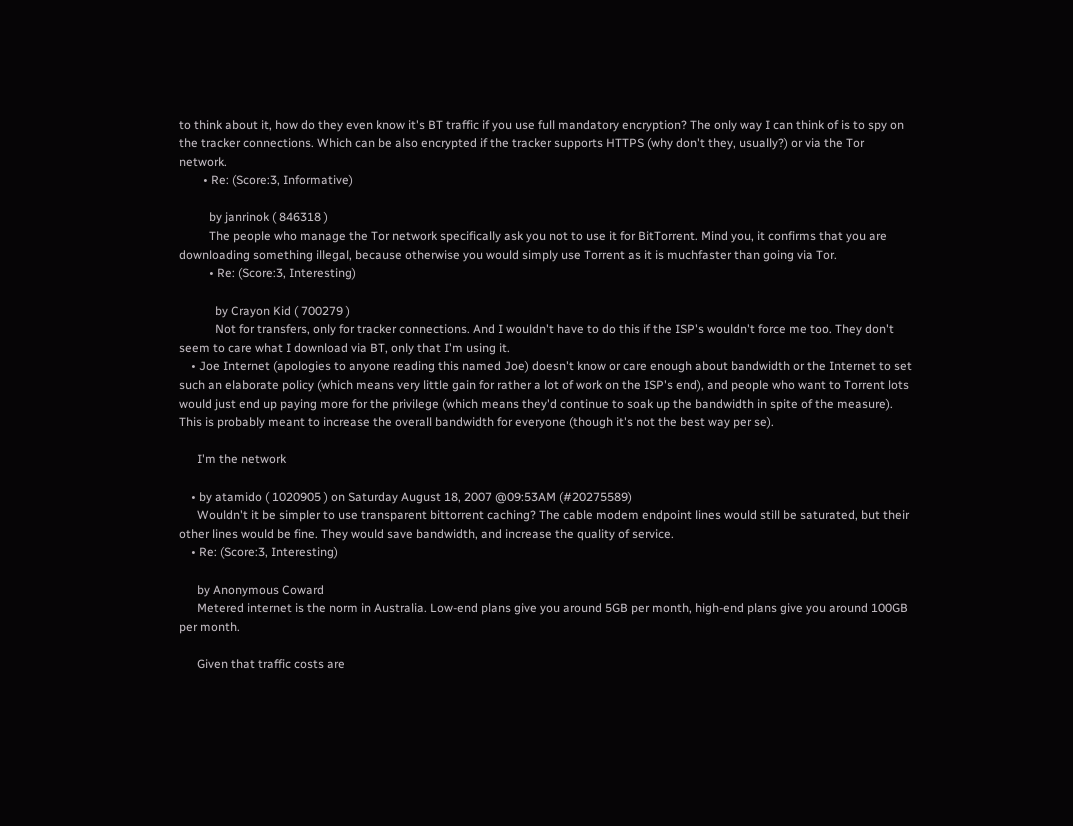to think about it, how do they even know it's BT traffic if you use full mandatory encryption? The only way I can think of is to spy on the tracker connections. Which can be also encrypted if the tracker supports HTTPS (why don't they, usually?) or via the Tor network.
        • Re: (Score:3, Informative)

          by janrinok ( 846318 )
          The people who manage the Tor network specifically ask you not to use it for BitTorrent. Mind you, it confirms that you are downloading something illegal, because otherwise you would simply use Torrent as it is muchfaster than going via Tor.
          • Re: (Score:3, Interesting)

            by Crayon Kid ( 700279 )
            Not for transfers, only for tracker connections. And I wouldn't have to do this if the ISP's wouldn't force me too. They don't seem to care what I download via BT, only that I'm using it.
    • Joe Internet (apologies to anyone reading this named Joe) doesn't know or care enough about bandwidth or the Internet to set such an elaborate policy (which means very little gain for rather a lot of work on the ISP's end), and people who want to Torrent lots would just end up paying more for the privilege (which means they'd continue to soak up the bandwidth in spite of the measure). This is probably meant to increase the overall bandwidth for everyone (though it's not the best way per se).

      I'm the network

    • by atamido ( 1020905 ) on Saturday August 18, 2007 @09:53AM (#20275589)
      Wouldn't it be simpler to use transparent bittorrent caching? The cable modem endpoint lines would still be saturated, but their other lines would be fine. They would save bandwidth, and increase the quality of service.
    • Re: (Score:3, Interesting)

      by Anonymous Coward
      Metered internet is the norm in Australia. Low-end plans give you around 5GB per month, high-end plans give you around 100GB per month.

      Given that traffic costs are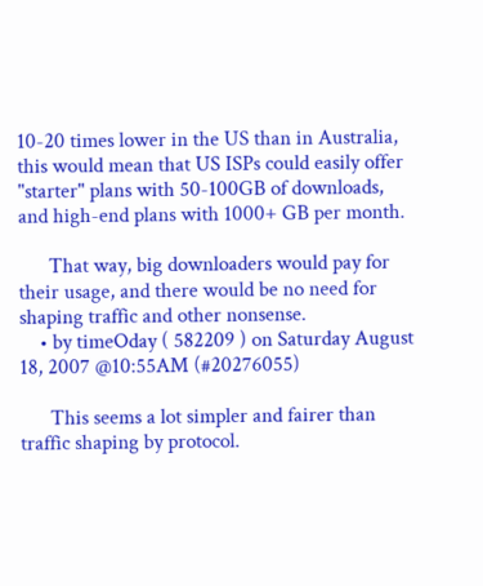10-20 times lower in the US than in Australia, this would mean that US ISPs could easily offer "starter" plans with 50-100GB of downloads, and high-end plans with 1000+ GB per month.

      That way, big downloaders would pay for their usage, and there would be no need for shaping traffic and other nonsense.
    • by timeOday ( 582209 ) on Saturday August 18, 2007 @10:55AM (#20276055)

      This seems a lot simpler and fairer than traffic shaping by protocol.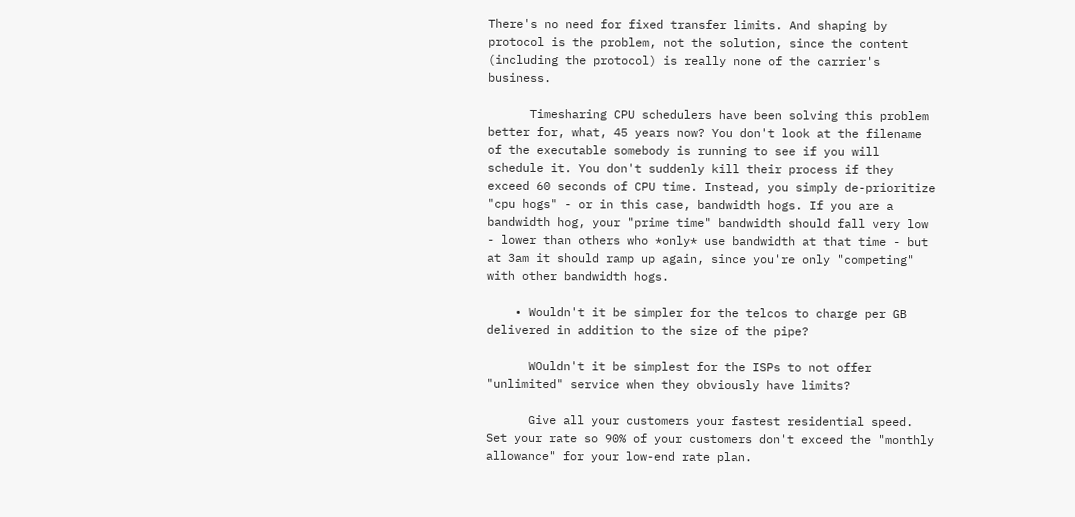There's no need for fixed transfer limits. And shaping by protocol is the problem, not the solution, since the content (including the protocol) is really none of the carrier's business.

      Timesharing CPU schedulers have been solving this problem better for, what, 45 years now? You don't look at the filename of the executable somebody is running to see if you will schedule it. You don't suddenly kill their process if they exceed 60 seconds of CPU time. Instead, you simply de-prioritize "cpu hogs" - or in this case, bandwidth hogs. If you are a bandwidth hog, your "prime time" bandwidth should fall very low - lower than others who *only* use bandwidth at that time - but at 3am it should ramp up again, since you're only "competing" with other bandwidth hogs.

    • Wouldn't it be simpler for the telcos to charge per GB delivered in addition to the size of the pipe?

      WOuldn't it be simplest for the ISPs to not offer "unlimited" service when they obviously have limits?

      Give all your customers your fastest residential speed. Set your rate so 90% of your customers don't exceed the "monthly allowance" for your low-end rate plan.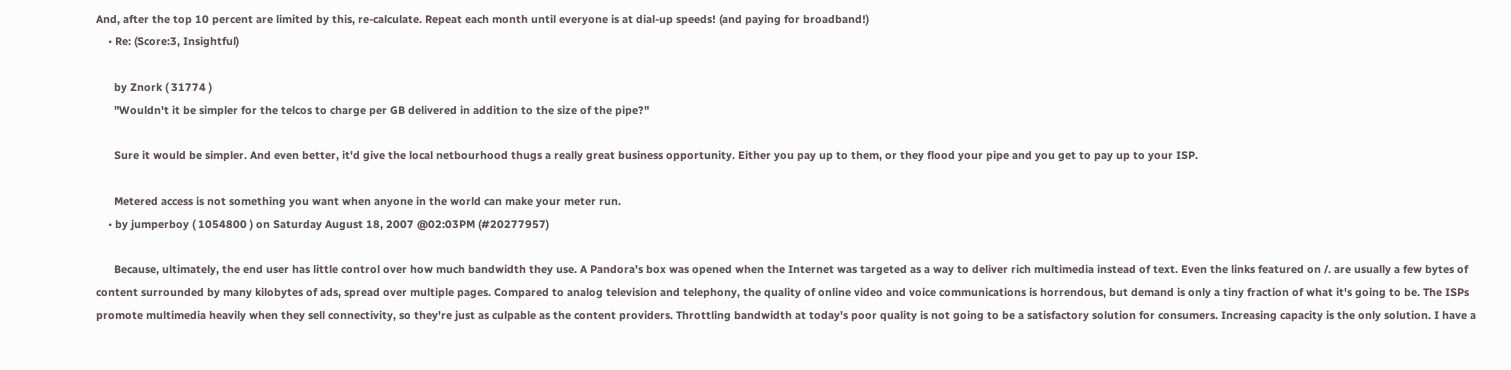And, after the top 10 percent are limited by this, re-calculate. Repeat each month until everyone is at dial-up speeds! (and paying for broadband!)
    • Re: (Score:3, Insightful)

      by Znork ( 31774 )
      "Wouldn't it be simpler for the telcos to charge per GB delivered in addition to the size of the pipe?"

      Sure it would be simpler. And even better, it'd give the local netbourhood thugs a really great business opportunity. Either you pay up to them, or they flood your pipe and you get to pay up to your ISP.

      Metered access is not something you want when anyone in the world can make your meter run.
    • by jumperboy ( 1054800 ) on Saturday August 18, 2007 @02:03PM (#20277957)

      Because, ultimately, the end user has little control over how much bandwidth they use. A Pandora's box was opened when the Internet was targeted as a way to deliver rich multimedia instead of text. Even the links featured on /. are usually a few bytes of content surrounded by many kilobytes of ads, spread over multiple pages. Compared to analog television and telephony, the quality of online video and voice communications is horrendous, but demand is only a tiny fraction of what it's going to be. The ISPs promote multimedia heavily when they sell connectivity, so they're just as culpable as the content providers. Throttling bandwidth at today's poor quality is not going to be a satisfactory solution for consumers. Increasing capacity is the only solution. I have a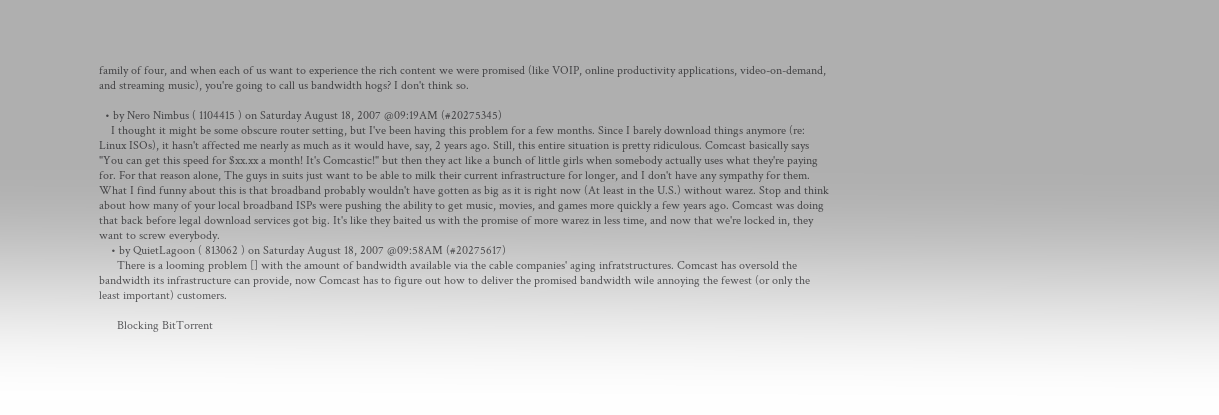family of four, and when each of us want to experience the rich content we were promised (like VOIP, online productivity applications, video-on-demand, and streaming music), you're going to call us bandwidth hogs? I don't think so.

  • by Nero Nimbus ( 1104415 ) on Saturday August 18, 2007 @09:19AM (#20275345)
    I thought it might be some obscure router setting, but I've been having this problem for a few months. Since I barely download things anymore (re: Linux ISOs), it hasn't affected me nearly as much as it would have, say, 2 years ago. Still, this entire situation is pretty ridiculous. Comcast basically says "You can get this speed for $xx.xx a month! It's Comcastic!" but then they act like a bunch of little girls when somebody actually uses what they're paying for. For that reason alone, The guys in suits just want to be able to milk their current infrastructure for longer, and I don't have any sympathy for them. What I find funny about this is that broadband probably wouldn't have gotten as big as it is right now (At least in the U.S.) without warez. Stop and think about how many of your local broadband ISPs were pushing the ability to get music, movies, and games more quickly a few years ago. Comcast was doing that back before legal download services got big. It's like they baited us with the promise of more warez in less time, and now that we're locked in, they want to screw everybody.
    • by QuietLagoon ( 813062 ) on Saturday August 18, 2007 @09:58AM (#20275617)
      There is a looming problem [] with the amount of bandwidth available via the cable companies' aging infratstructures. Comcast has oversold the bandwidth its infrastructure can provide, now Comcast has to figure out how to deliver the promised bandwidth wile annoying the fewest (or only the least important) customers.

      Blocking BitTorrent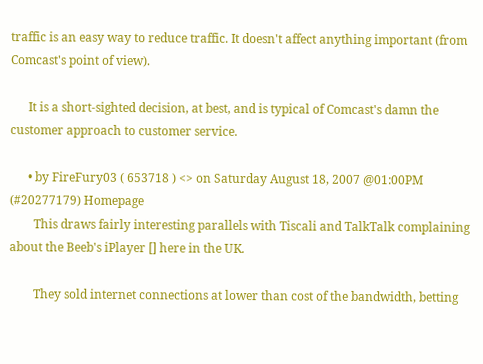traffic is an easy way to reduce traffic. It doesn't affect anything important (from Comcast's point of view).

      It is a short-sighted decision, at best, and is typical of Comcast's damn the customer approach to customer service.

      • by FireFury03 ( 653718 ) <> on Saturday August 18, 2007 @01:00PM (#20277179) Homepage
        This draws fairly interesting parallels with Tiscali and TalkTalk complaining about the Beeb's iPlayer [] here in the UK.

        They sold internet connections at lower than cost of the bandwidth, betting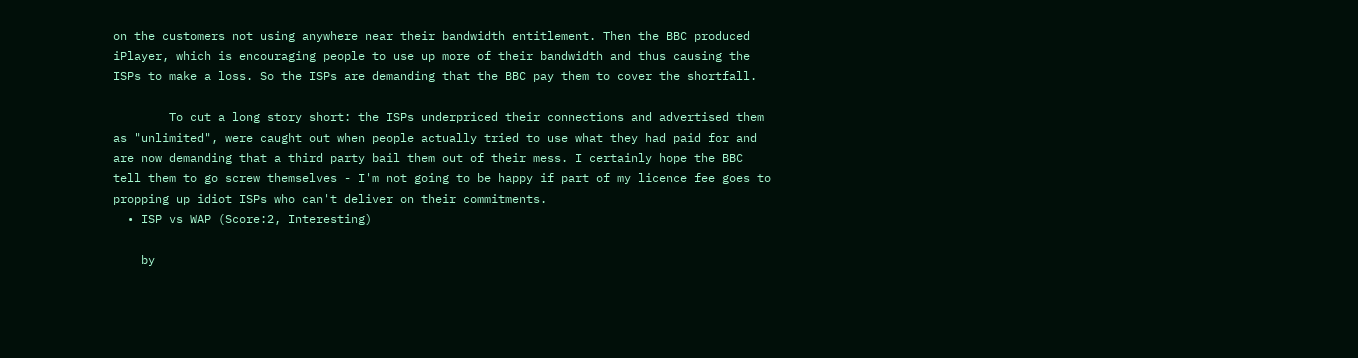on the customers not using anywhere near their bandwidth entitlement. Then the BBC produced iPlayer, which is encouraging people to use up more of their bandwidth and thus causing the ISPs to make a loss. So the ISPs are demanding that the BBC pay them to cover the shortfall.

        To cut a long story short: the ISPs underpriced their connections and advertised them as "unlimited", were caught out when people actually tried to use what they had paid for and are now demanding that a third party bail them out of their mess. I certainly hope the BBC tell them to go screw themselves - I'm not going to be happy if part of my licence fee goes to propping up idiot ISPs who can't deliver on their commitments.
  • ISP vs WAP (Score:2, Interesting)

    by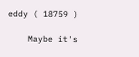eddy ( 18759 )

    Maybe it's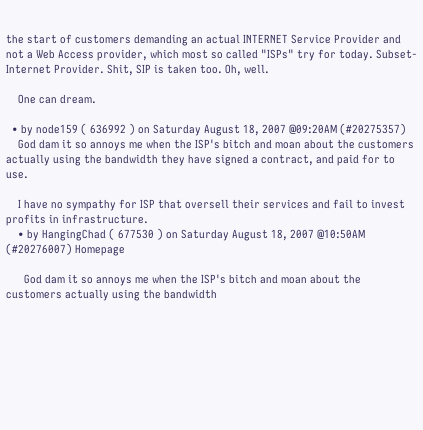the start of customers demanding an actual INTERNET Service Provider and not a Web Access provider, which most so called "ISPs" try for today. Subset-Internet Provider. Shit, SIP is taken too. Oh, well.

    One can dream.

  • by node159 ( 636992 ) on Saturday August 18, 2007 @09:20AM (#20275357)
    God dam it so annoys me when the ISP's bitch and moan about the customers actually using the bandwidth they have signed a contract, and paid for to use.

    I have no sympathy for ISP that oversell their services and fail to invest profits in infrastructure.
    • by HangingChad ( 677530 ) on Saturday August 18, 2007 @10:50AM (#20276007) Homepage

      God dam it so annoys me when the ISP's bitch and moan about the customers actually using the bandwidth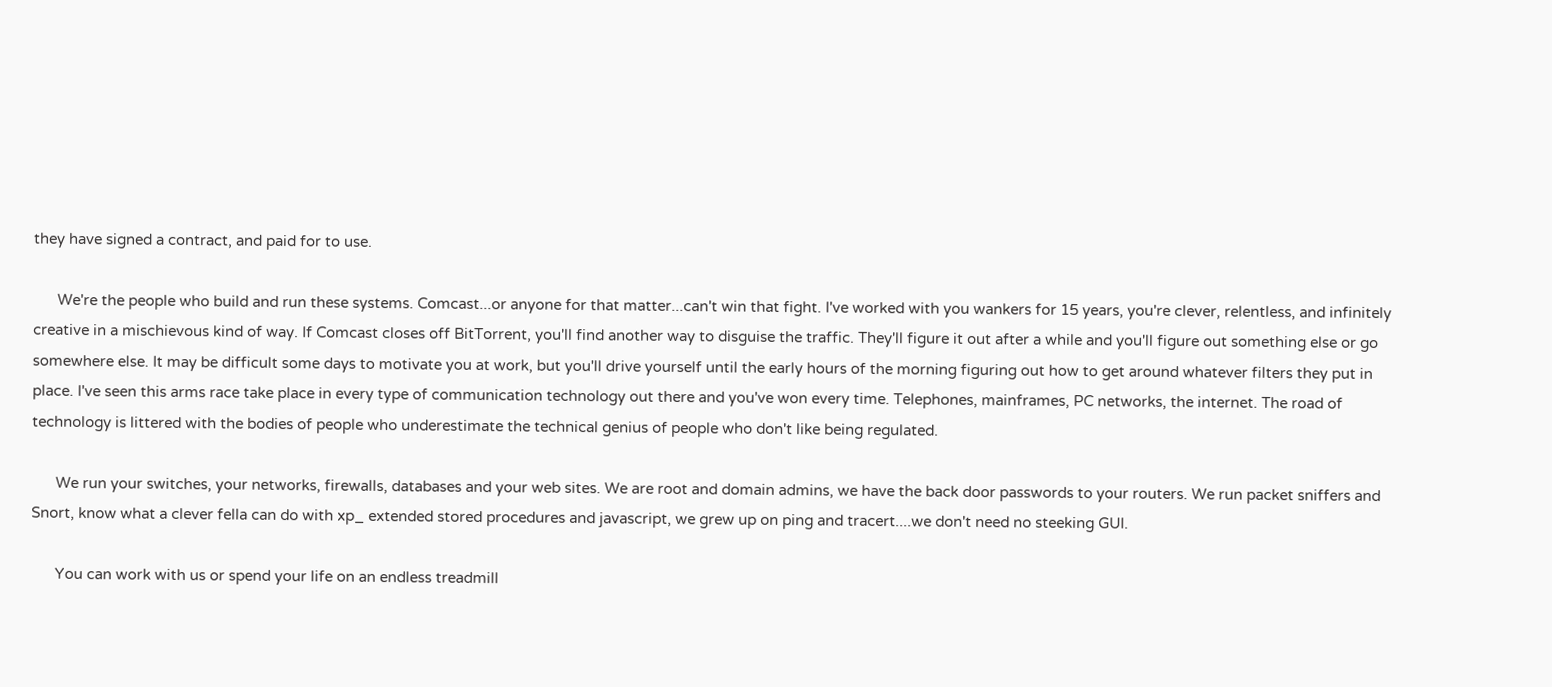they have signed a contract, and paid for to use.

      We're the people who build and run these systems. Comcast...or anyone for that matter...can't win that fight. I've worked with you wankers for 15 years, you're clever, relentless, and infinitely creative in a mischievous kind of way. If Comcast closes off BitTorrent, you'll find another way to disguise the traffic. They'll figure it out after a while and you'll figure out something else or go somewhere else. It may be difficult some days to motivate you at work, but you'll drive yourself until the early hours of the morning figuring out how to get around whatever filters they put in place. I've seen this arms race take place in every type of communication technology out there and you've won every time. Telephones, mainframes, PC networks, the internet. The road of technology is littered with the bodies of people who underestimate the technical genius of people who don't like being regulated.

      We run your switches, your networks, firewalls, databases and your web sites. We are root and domain admins, we have the back door passwords to your routers. We run packet sniffers and Snort, know what a clever fella can do with xp_ extended stored procedures and javascript, we grew up on ping and tracert....we don't need no steeking GUI.

      You can work with us or spend your life on an endless treadmill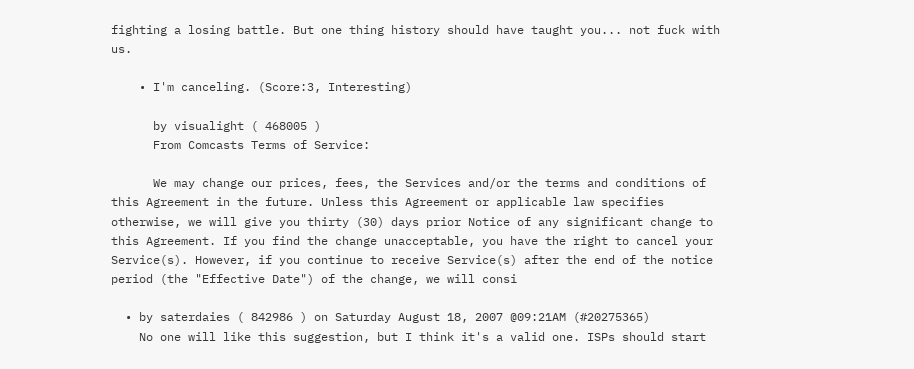fighting a losing battle. But one thing history should have taught you... not fuck with us.

    • I'm canceling. (Score:3, Interesting)

      by visualight ( 468005 )
      From Comcasts Terms of Service:

      We may change our prices, fees, the Services and/or the terms and conditions of this Agreement in the future. Unless this Agreement or applicable law specifies otherwise, we will give you thirty (30) days prior Notice of any significant change to this Agreement. If you find the change unacceptable, you have the right to cancel your Service(s). However, if you continue to receive Service(s) after the end of the notice period (the "Effective Date") of the change, we will consi

  • by saterdaies ( 842986 ) on Saturday August 18, 2007 @09:21AM (#20275365)
    No one will like this suggestion, but I think it's a valid one. ISPs should start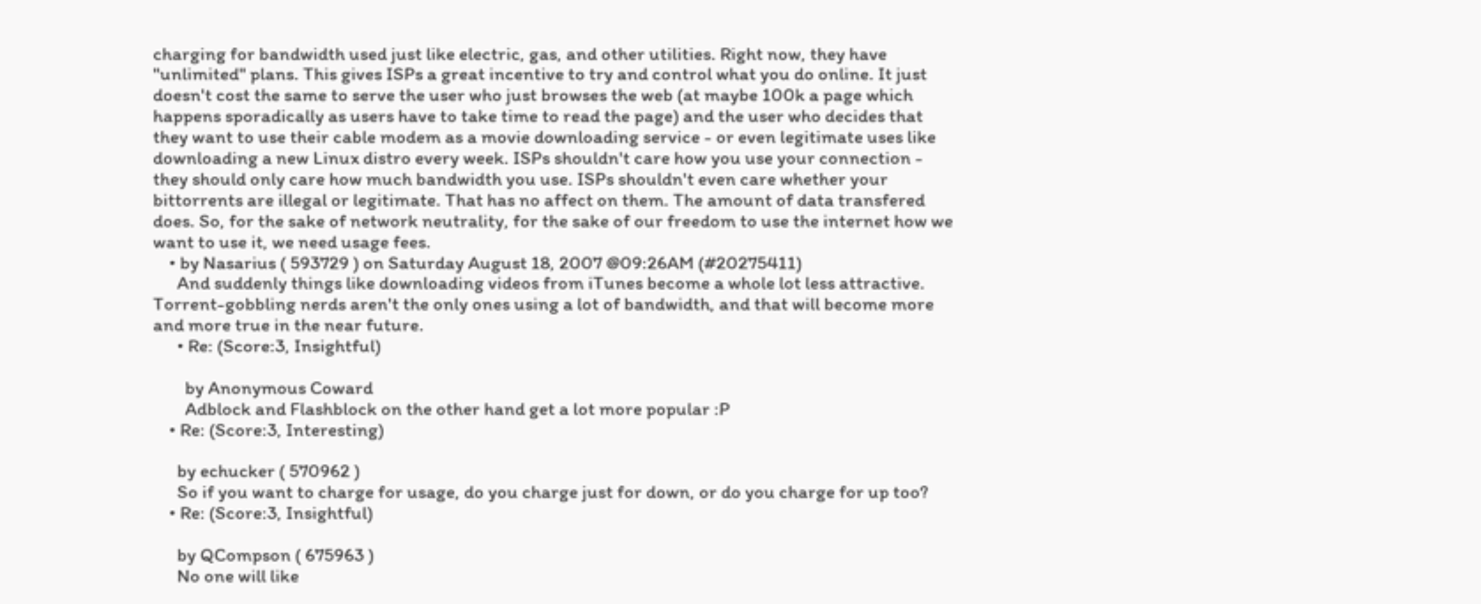charging for bandwidth used just like electric, gas, and other utilities. Right now, they have "unlimited" plans. This gives ISPs a great incentive to try and control what you do online. It just doesn't cost the same to serve the user who just browses the web (at maybe 100k a page which happens sporadically as users have to take time to read the page) and the user who decides that they want to use their cable modem as a movie downloading service - or even legitimate uses like downloading a new Linux distro every week. ISPs shouldn't care how you use your connection - they should only care how much bandwidth you use. ISPs shouldn't even care whether your bittorrents are illegal or legitimate. That has no affect on them. The amount of data transfered does. So, for the sake of network neutrality, for the sake of our freedom to use the internet how we want to use it, we need usage fees.
    • by Nasarius ( 593729 ) on Saturday August 18, 2007 @09:26AM (#20275411)
      And suddenly things like downloading videos from iTunes become a whole lot less attractive. Torrent-gobbling nerds aren't the only ones using a lot of bandwidth, and that will become more and more true in the near future.
      • Re: (Score:3, Insightful)

        by Anonymous Coward
        Adblock and Flashblock on the other hand get a lot more popular :P
    • Re: (Score:3, Interesting)

      by echucker ( 570962 )
      So if you want to charge for usage, do you charge just for down, or do you charge for up too?
    • Re: (Score:3, Insightful)

      by QCompson ( 675963 )
      No one will like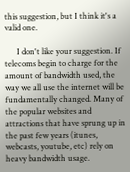this suggestion, but I think it's a valid one.

      I don't like your suggestion. If telecoms begin to charge for the amount of bandwidth used, the way we all use the internet will be fundamentally changed. Many of the popular websites and attractions that have sprung up in the past few years (itunes, webcasts, youtube, etc) rely on heavy bandwidth usage.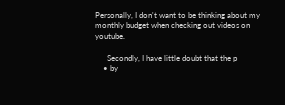Personally, I don't want to be thinking about my monthly budget when checking out videos on youtube.

      Secondly, I have little doubt that the p
    • by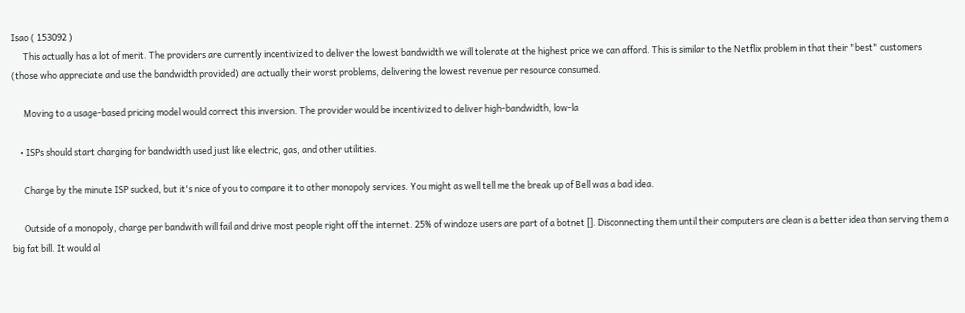Isao ( 153092 )
      This actually has a lot of merit. The providers are currently incentivized to deliver the lowest bandwidth we will tolerate at the highest price we can afford. This is similar to the Netflix problem in that their "best" customers (those who appreciate and use the bandwidth provided) are actually their worst problems, delivering the lowest revenue per resource consumed.

      Moving to a usage-based pricing model would correct this inversion. The provider would be incentivized to deliver high-bandwidth, low-la

    • ISPs should start charging for bandwidth used just like electric, gas, and other utilities.

      Charge by the minute ISP sucked, but it's nice of you to compare it to other monopoly services. You might as well tell me the break up of Bell was a bad idea.

      Outside of a monopoly, charge per bandwith will fail and drive most people right off the internet. 25% of windoze users are part of a botnet []. Disconnecting them until their computers are clean is a better idea than serving them a big fat bill. It would al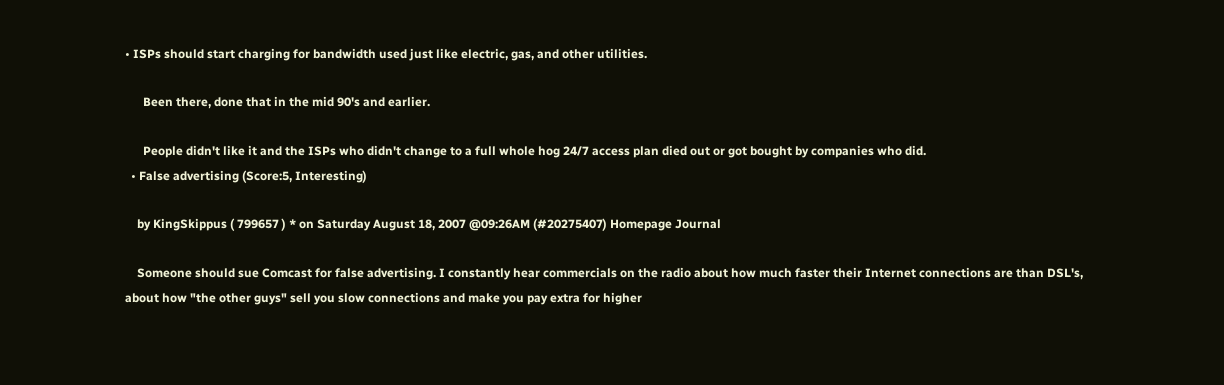• ISPs should start charging for bandwidth used just like electric, gas, and other utilities.

      Been there, done that in the mid 90's and earlier.

      People didn't like it and the ISPs who didn't change to a full whole hog 24/7 access plan died out or got bought by companies who did.
  • False advertising (Score:5, Interesting)

    by KingSkippus ( 799657 ) * on Saturday August 18, 2007 @09:26AM (#20275407) Homepage Journal

    Someone should sue Comcast for false advertising. I constantly hear commercials on the radio about how much faster their Internet connections are than DSL's, about how "the other guys" sell you slow connections and make you pay extra for higher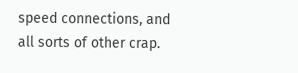speed connections, and all sorts of other crap.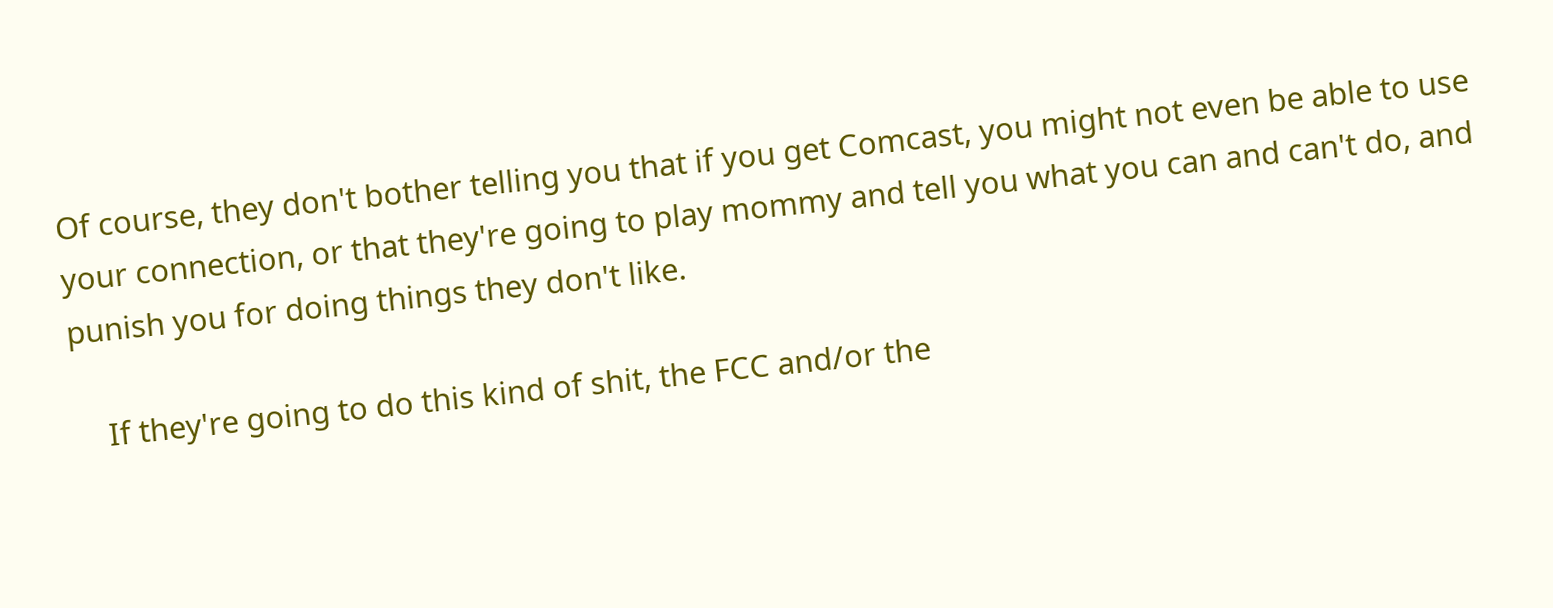Of course, they don't bother telling you that if you get Comcast, you might not even be able to use your connection, or that they're going to play mommy and tell you what you can and can't do, and punish you for doing things they don't like.

    If they're going to do this kind of shit, the FCC and/or the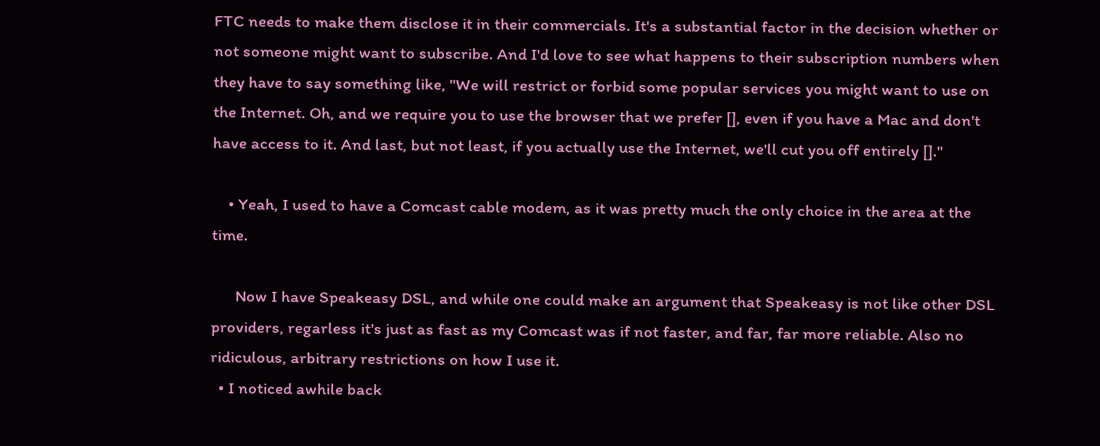FTC needs to make them disclose it in their commercials. It's a substantial factor in the decision whether or not someone might want to subscribe. And I'd love to see what happens to their subscription numbers when they have to say something like, "We will restrict or forbid some popular services you might want to use on the Internet. Oh, and we require you to use the browser that we prefer [], even if you have a Mac and don't have access to it. And last, but not least, if you actually use the Internet, we'll cut you off entirely []."

    • Yeah, I used to have a Comcast cable modem, as it was pretty much the only choice in the area at the time.

      Now I have Speakeasy DSL, and while one could make an argument that Speakeasy is not like other DSL providers, regarless it's just as fast as my Comcast was if not faster, and far, far more reliable. Also no ridiculous, arbitrary restrictions on how I use it.
  • I noticed awhile back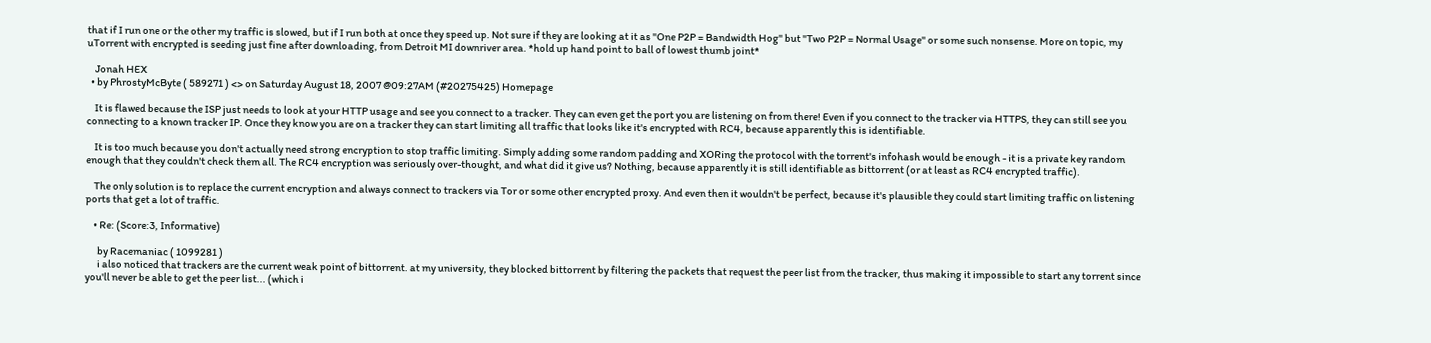that if I run one or the other my traffic is slowed, but if I run both at once they speed up. Not sure if they are looking at it as "One P2P = Bandwidth Hog" but "Two P2P = Normal Usage" or some such nonsense. More on topic, my uTorrent with encrypted is seeding just fine after downloading, from Detroit MI downriver area. *hold up hand point to ball of lowest thumb joint*

    Jonah HEX
  • by PhrostyMcByte ( 589271 ) <> on Saturday August 18, 2007 @09:27AM (#20275425) Homepage

    It is flawed because the ISP just needs to look at your HTTP usage and see you connect to a tracker. They can even get the port you are listening on from there! Even if you connect to the tracker via HTTPS, they can still see you connecting to a known tracker IP. Once they know you are on a tracker they can start limiting all traffic that looks like it's encrypted with RC4, because apparently this is identifiable.

    It is too much because you don't actually need strong encryption to stop traffic limiting. Simply adding some random padding and XORing the protocol with the torrent's infohash would be enough - it is a private key random enough that they couldn't check them all. The RC4 encryption was seriously over-thought, and what did it give us? Nothing, because apparently it is still identifiable as bittorrent (or at least as RC4 encrypted traffic).

    The only solution is to replace the current encryption and always connect to trackers via Tor or some other encrypted proxy. And even then it wouldn't be perfect, because it's plausible they could start limiting traffic on listening ports that get a lot of traffic.

    • Re: (Score:3, Informative)

      by Racemaniac ( 1099281 )
      i also noticed that trackers are the current weak point of bittorrent. at my university, they blocked bittorrent by filtering the packets that request the peer list from the tracker, thus making it impossible to start any torrent since you'll never be able to get the peer list... (which i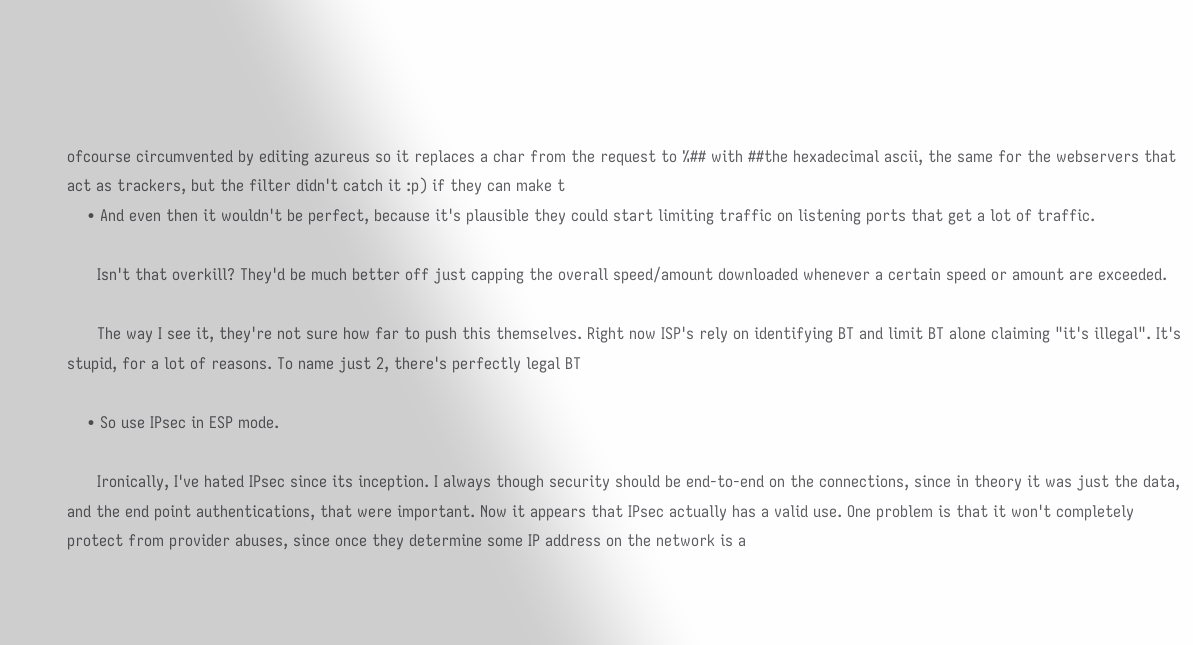ofcourse circumvented by editing azureus so it replaces a char from the request to %## with ##the hexadecimal ascii, the same for the webservers that act as trackers, but the filter didn't catch it :p) if they can make t
    • And even then it wouldn't be perfect, because it's plausible they could start limiting traffic on listening ports that get a lot of traffic.

      Isn't that overkill? They'd be much better off just capping the overall speed/amount downloaded whenever a certain speed or amount are exceeded.

      The way I see it, they're not sure how far to push this themselves. Right now ISP's rely on identifying BT and limit BT alone claiming "it's illegal". It's stupid, for a lot of reasons. To name just 2, there's perfectly legal BT

    • So use IPsec in ESP mode.

      Ironically, I've hated IPsec since its inception. I always though security should be end-to-end on the connections, since in theory it was just the data, and the end point authentications, that were important. Now it appears that IPsec actually has a valid use. One problem is that it won't completely protect from provider abuses, since once they determine some IP address on the network is a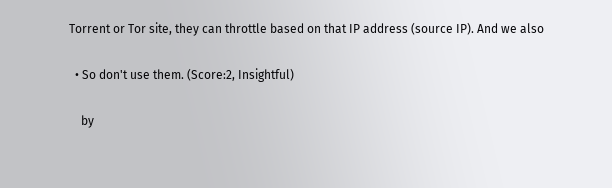Torrent or Tor site, they can throttle based on that IP address (source IP). And we also

  • So don't use them. (Score:2, Insightful)

    by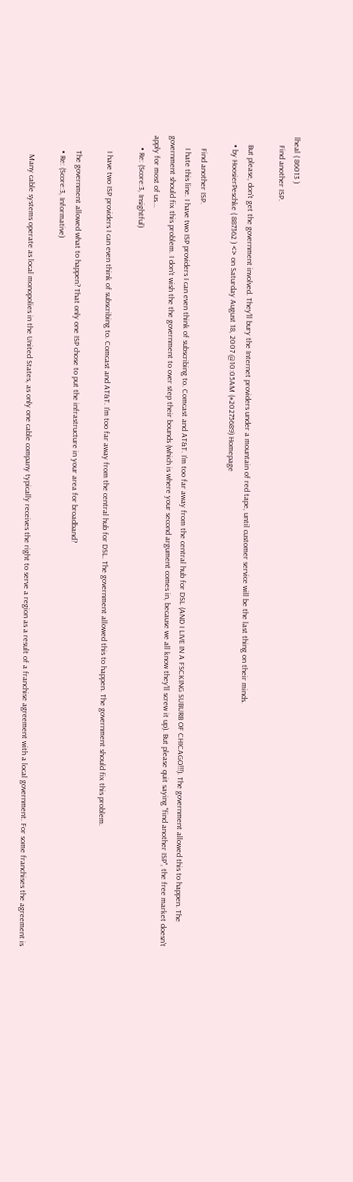lheal ( 86013 )
    Find another ISP.

    But please, don't get the government involved. They'll bury the Internet providers under a mountain of red tape, until customer service will be the last thing on their minds.
    • by HoosierPeschke ( 887362 ) <> on Saturday August 18, 2007 @10:05AM (#20275689) Homepage

      Find another ISP.
      I hate this line. I have two ISP providers I can even think of subscribing to. Comcast and AT&T. I'm too far away from the central hub for DSL (AND I LIVE IN A FSCKING SUBURB OF CHICAGO!!!). The government allowed this to happen. The government should fix this problem. I don't wish the the government to over step their bounds (which is where your second argument comes in, because we all know they'll screw it up). But please quit saying "find another ISP", the free market doesn't apply for most of us...
      • Re: (Score:3, Insightful)

        I have two ISP providers I can even think of subscribing to. Comcast and AT&T. I'm too far away from the central hub for DSL. The government allowed this to happen. The government should fix this problem.

        The government allowed what to happen? That only one ISP chose to put the infrastructure in your area for broadband?
        • Re: (Score:3, Informative)

          Many cable systems operate as local monopolies in the United States, as only one cable company typically receives the right to serve a region as a result of a franchise agreement with a local government. For some franchises the agreement is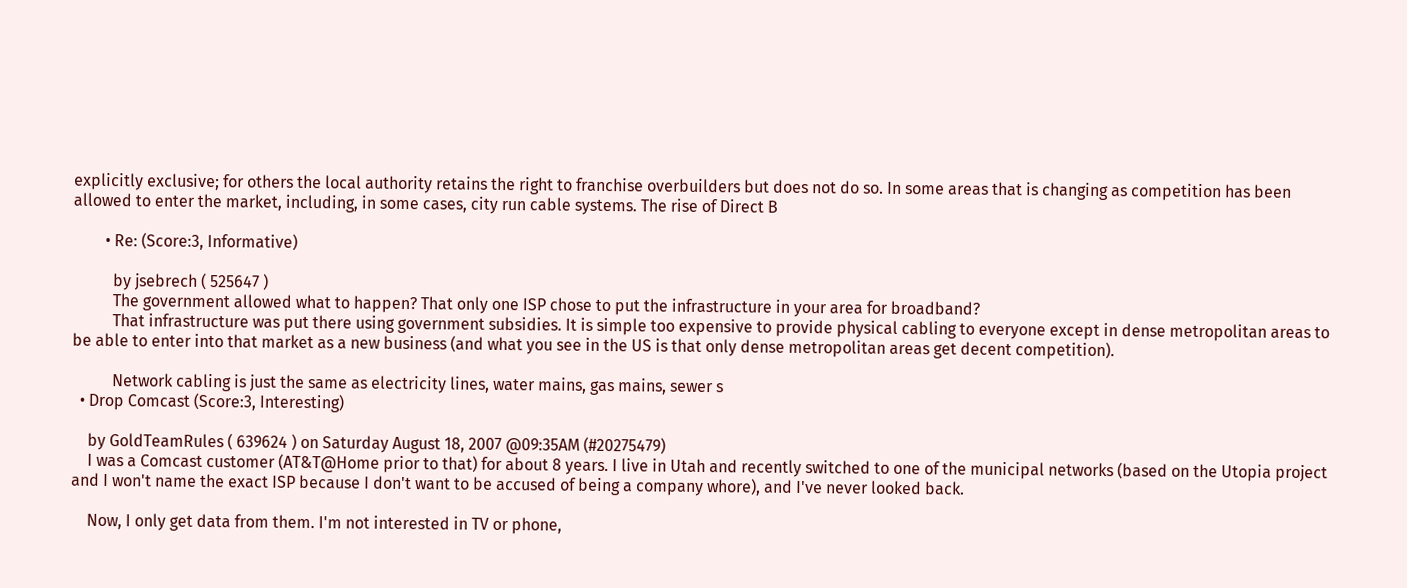explicitly exclusive; for others the local authority retains the right to franchise overbuilders but does not do so. In some areas that is changing as competition has been allowed to enter the market, including, in some cases, city run cable systems. The rise of Direct B

        • Re: (Score:3, Informative)

          by jsebrech ( 525647 )
          The government allowed what to happen? That only one ISP chose to put the infrastructure in your area for broadband?
          That infrastructure was put there using government subsidies. It is simple too expensive to provide physical cabling to everyone except in dense metropolitan areas to be able to enter into that market as a new business (and what you see in the US is that only dense metropolitan areas get decent competition).

          Network cabling is just the same as electricity lines, water mains, gas mains, sewer s
  • Drop Comcast (Score:3, Interesting)

    by GoldTeamRules ( 639624 ) on Saturday August 18, 2007 @09:35AM (#20275479)
    I was a Comcast customer (AT&T@Home prior to that) for about 8 years. I live in Utah and recently switched to one of the municipal networks (based on the Utopia project and I won't name the exact ISP because I don't want to be accused of being a company whore), and I've never looked back.

    Now, I only get data from them. I'm not interested in TV or phone,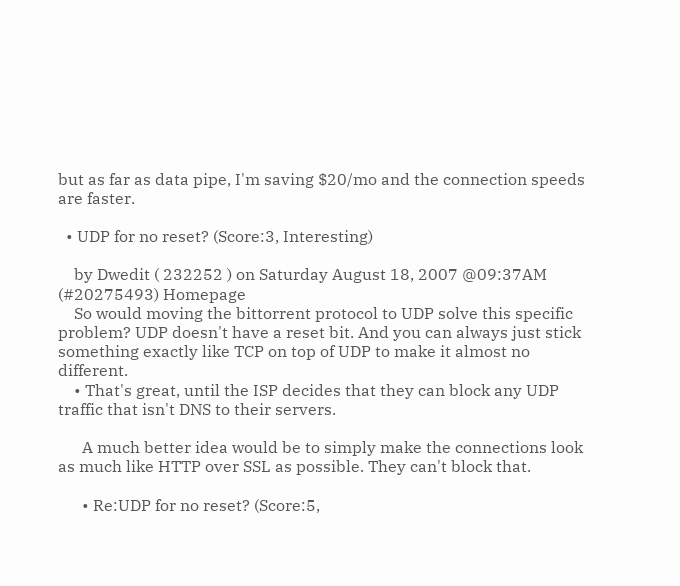but as far as data pipe, I'm saving $20/mo and the connection speeds are faster.

  • UDP for no reset? (Score:3, Interesting)

    by Dwedit ( 232252 ) on Saturday August 18, 2007 @09:37AM (#20275493) Homepage
    So would moving the bittorrent protocol to UDP solve this specific problem? UDP doesn't have a reset bit. And you can always just stick something exactly like TCP on top of UDP to make it almost no different.
    • That's great, until the ISP decides that they can block any UDP traffic that isn't DNS to their servers.

      A much better idea would be to simply make the connections look as much like HTTP over SSL as possible. They can't block that.

      • Re:UDP for no reset? (Score:5,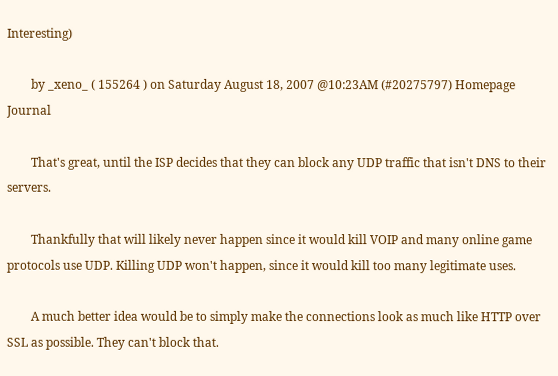Interesting)

        by _xeno_ ( 155264 ) on Saturday August 18, 2007 @10:23AM (#20275797) Homepage Journal

        That's great, until the ISP decides that they can block any UDP traffic that isn't DNS to their servers.

        Thankfully that will likely never happen since it would kill VOIP and many online game protocols use UDP. Killing UDP won't happen, since it would kill too many legitimate uses.

        A much better idea would be to simply make the connections look as much like HTTP over SSL as possible. They can't block that.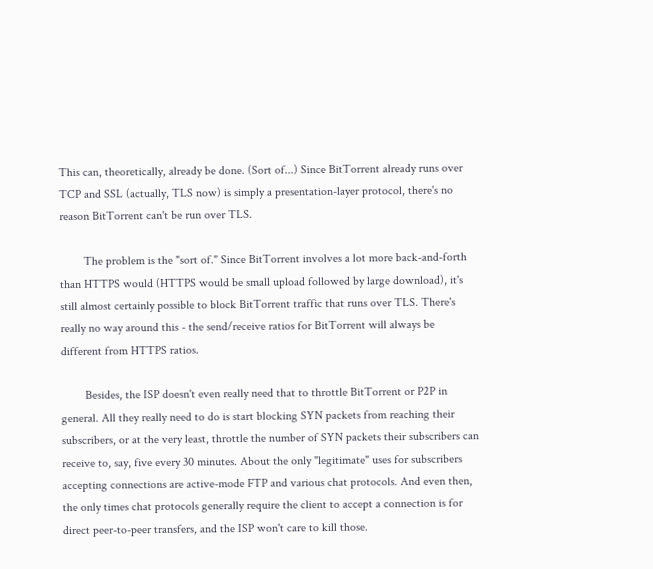This can, theoretically, already be done. (Sort of...) Since BitTorrent already runs over TCP and SSL (actually, TLS now) is simply a presentation-layer protocol, there's no reason BitTorrent can't be run over TLS.

        The problem is the "sort of." Since BitTorrent involves a lot more back-and-forth than HTTPS would (HTTPS would be small upload followed by large download), it's still almost certainly possible to block BitTorrent traffic that runs over TLS. There's really no way around this - the send/receive ratios for BitTorrent will always be different from HTTPS ratios.

        Besides, the ISP doesn't even really need that to throttle BitTorrent or P2P in general. All they really need to do is start blocking SYN packets from reaching their subscribers, or at the very least, throttle the number of SYN packets their subscribers can receive to, say, five every 30 minutes. About the only "legitimate" uses for subscribers accepting connections are active-mode FTP and various chat protocols. And even then, the only times chat protocols generally require the client to accept a connection is for direct peer-to-peer transfers, and the ISP won't care to kill those.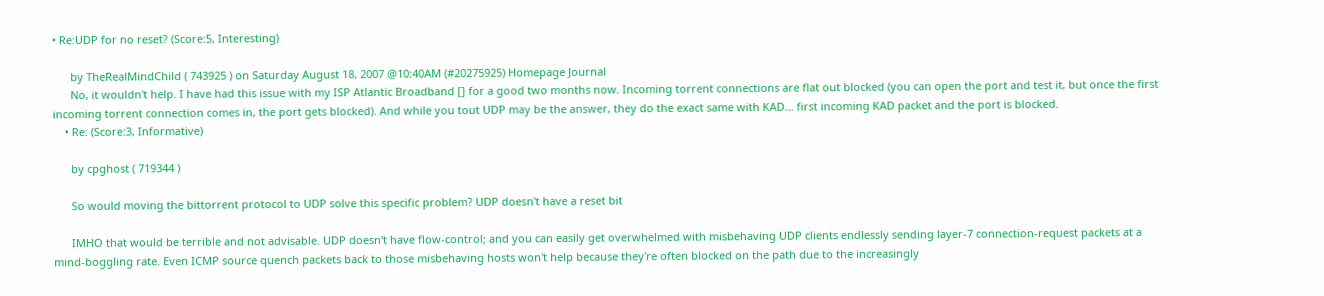• Re:UDP for no reset? (Score:5, Interesting)

      by TheRealMindChild ( 743925 ) on Saturday August 18, 2007 @10:40AM (#20275925) Homepage Journal
      No, it wouldn't help. I have had this issue with my ISP Atlantic Broadband [] for a good two months now. Incoming torrent connections are flat out blocked (you can open the port and test it, but once the first incoming torrent connection comes in, the port gets blocked). And while you tout UDP may be the answer, they do the exact same with KAD... first incoming KAD packet and the port is blocked.
    • Re: (Score:3, Informative)

      by cpghost ( 719344 )

      So would moving the bittorrent protocol to UDP solve this specific problem? UDP doesn't have a reset bit

      IMHO that would be terrible and not advisable. UDP doesn't have flow-control; and you can easily get overwhelmed with misbehaving UDP clients endlessly sending layer-7 connection-request packets at a mind-boggling rate. Even ICMP source quench packets back to those misbehaving hosts won't help because they're often blocked on the path due to the increasingly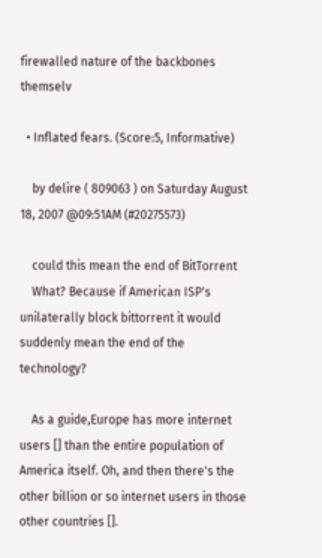firewalled nature of the backbones themselv

  • Inflated fears. (Score:5, Informative)

    by delire ( 809063 ) on Saturday August 18, 2007 @09:51AM (#20275573)

    could this mean the end of BitTorrent
    What? Because if American ISP's unilaterally block bittorrent it would suddenly mean the end of the technology?

    As a guide,Europe has more internet users [] than the entire population of America itself. Oh, and then there's the other billion or so internet users in those other countries [].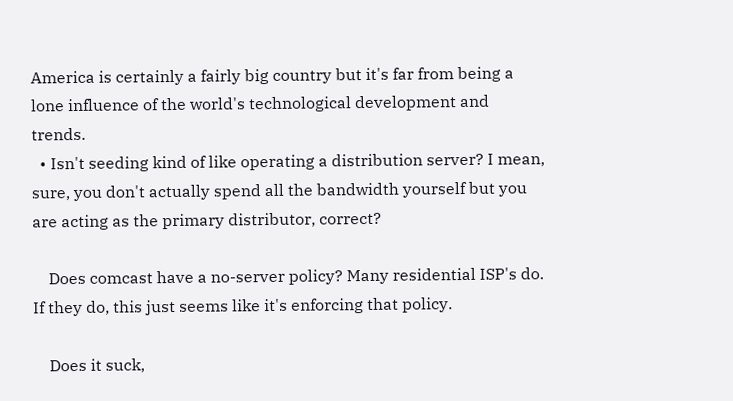America is certainly a fairly big country but it's far from being a lone influence of the world's technological development and trends.
  • Isn't seeding kind of like operating a distribution server? I mean, sure, you don't actually spend all the bandwidth yourself but you are acting as the primary distributor, correct?

    Does comcast have a no-server policy? Many residential ISP's do. If they do, this just seems like it's enforcing that policy.

    Does it suck,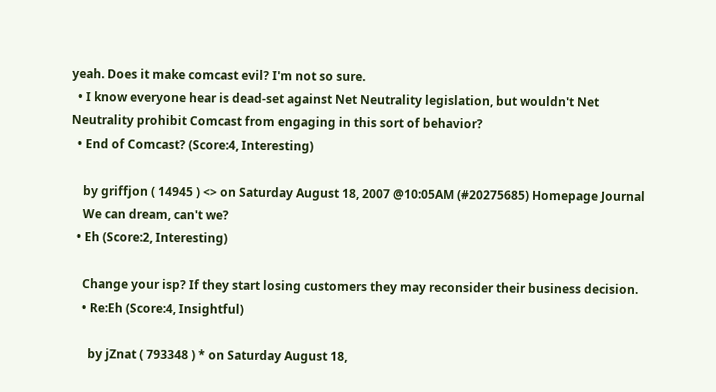yeah. Does it make comcast evil? I'm not so sure.
  • I know everyone hear is dead-set against Net Neutrality legislation, but wouldn't Net Neutrality prohibit Comcast from engaging in this sort of behavior?
  • End of Comcast? (Score:4, Interesting)

    by griffjon ( 14945 ) <> on Saturday August 18, 2007 @10:05AM (#20275685) Homepage Journal
    We can dream, can't we?
  • Eh (Score:2, Interesting)

    Change your isp? If they start losing customers they may reconsider their business decision.
    • Re:Eh (Score:4, Insightful)

      by jZnat ( 793348 ) * on Saturday August 18,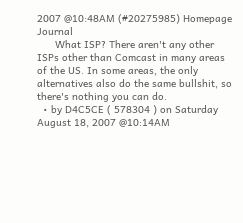2007 @10:48AM (#20275985) Homepage Journal
      What ISP? There aren't any other ISPs other than Comcast in many areas of the US. In some areas, the only alternatives also do the same bullshit, so there's nothing you can do.
  • by D4C5CE ( 578304 ) on Saturday August 18, 2007 @10:14AM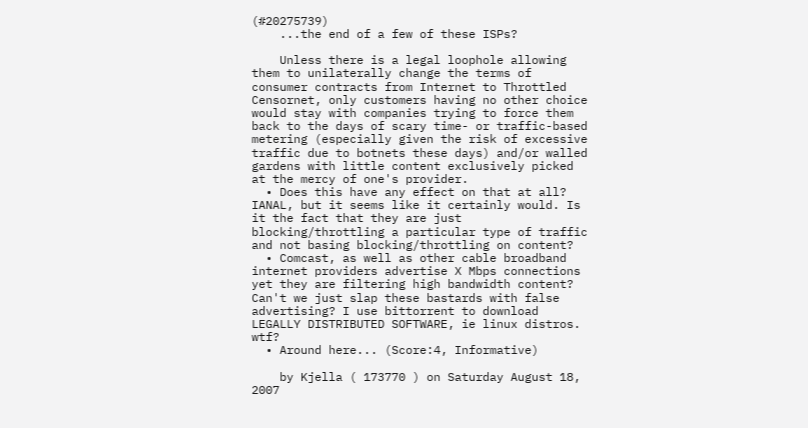(#20275739)
    ...the end of a few of these ISPs?

    Unless there is a legal loophole allowing them to unilaterally change the terms of consumer contracts from Internet to Throttled Censornet, only customers having no other choice would stay with companies trying to force them back to the days of scary time- or traffic-based metering (especially given the risk of excessive traffic due to botnets these days) and/or walled gardens with little content exclusively picked at the mercy of one's provider.
  • Does this have any effect on that at all? IANAL, but it seems like it certainly would. Is it the fact that they are just blocking/throttling a particular type of traffic and not basing blocking/throttling on content?
  • Comcast, as well as other cable broadband internet providers advertise X Mbps connections yet they are filtering high bandwidth content? Can't we just slap these bastards with false advertising? I use bittorrent to download LEGALLY DISTRIBUTED SOFTWARE, ie linux distros. wtf?
  • Around here... (Score:4, Informative)

    by Kjella ( 173770 ) on Saturday August 18, 2007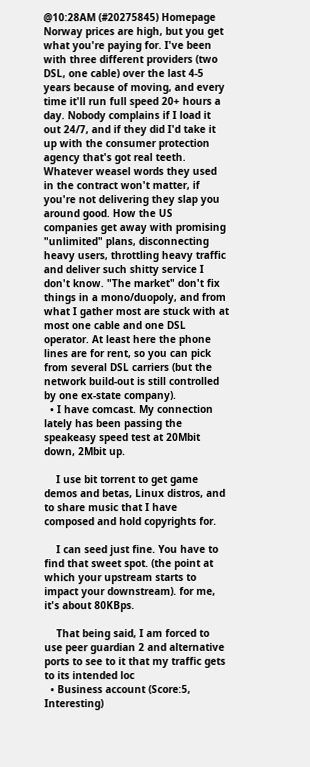@10:28AM (#20275845) Homepage Norway prices are high, but you get what you're paying for. I've been with three different providers (two DSL, one cable) over the last 4-5 years because of moving, and every time it'll run full speed 20+ hours a day. Nobody complains if I load it out 24/7, and if they did I'd take it up with the consumer protection agency that's got real teeth. Whatever weasel words they used in the contract won't matter, if you're not delivering they slap you around good. How the US companies get away with promising "unlimited" plans, disconnecting heavy users, throttling heavy traffic and deliver such shitty service I don't know. "The market" don't fix things in a mono/duopoly, and from what I gather most are stuck with at most one cable and one DSL operator. At least here the phone lines are for rent, so you can pick from several DSL carriers (but the network build-out is still controlled by one ex-state company).
  • I have comcast. My connection lately has been passing the speakeasy speed test at 20Mbit down, 2Mbit up.

    I use bit torrent to get game demos and betas, Linux distros, and to share music that I have composed and hold copyrights for.

    I can seed just fine. You have to find that sweet spot. (the point at which your upstream starts to impact your downstream). for me, it's about 80KBps.

    That being said, I am forced to use peer guardian 2 and alternative ports to see to it that my traffic gets to its intended loc
  • Business account (Score:5, Interesting)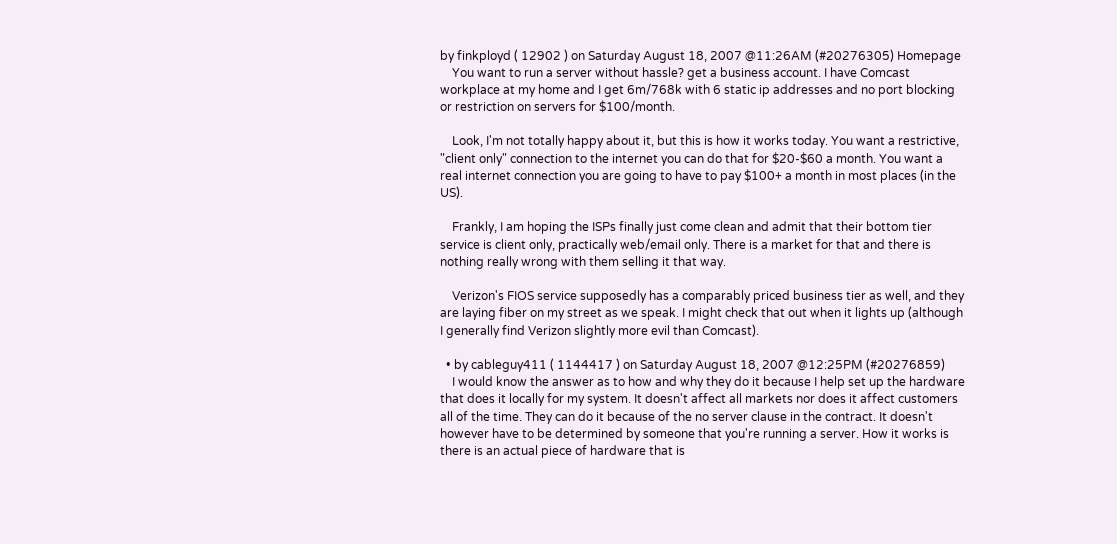by finkployd ( 12902 ) on Saturday August 18, 2007 @11:26AM (#20276305) Homepage
    You want to run a server without hassle? get a business account. I have Comcast workplace at my home and I get 6m/768k with 6 static ip addresses and no port blocking or restriction on servers for $100/month.

    Look, I'm not totally happy about it, but this is how it works today. You want a restrictive, "client only" connection to the internet you can do that for $20-$60 a month. You want a real internet connection you are going to have to pay $100+ a month in most places (in the US).

    Frankly, I am hoping the ISPs finally just come clean and admit that their bottom tier service is client only, practically web/email only. There is a market for that and there is nothing really wrong with them selling it that way.

    Verizon's FIOS service supposedly has a comparably priced business tier as well, and they are laying fiber on my street as we speak. I might check that out when it lights up (although I generally find Verizon slightly more evil than Comcast).

  • by cableguy411 ( 1144417 ) on Saturday August 18, 2007 @12:25PM (#20276859)
    I would know the answer as to how and why they do it because I help set up the hardware that does it locally for my system. It doesn't affect all markets nor does it affect customers all of the time. They can do it because of the no server clause in the contract. It doesn't however have to be determined by someone that you're running a server. How it works is there is an actual piece of hardware that is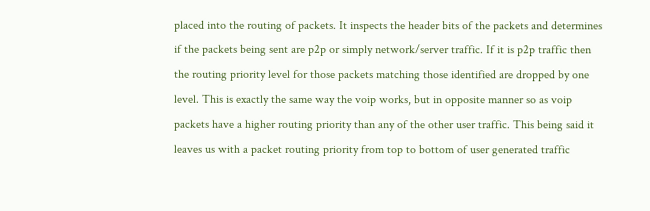placed into the routing of packets. It inspects the header bits of the packets and determines if the packets being sent are p2p or simply network/server traffic. If it is p2p traffic then the routing priority level for those packets matching those identified are dropped by one level. This is exactly the same way the voip works, but in opposite manner so as voip packets have a higher routing priority than any of the other user traffic. This being said it leaves us with a packet routing priority from top to bottom of user generated traffic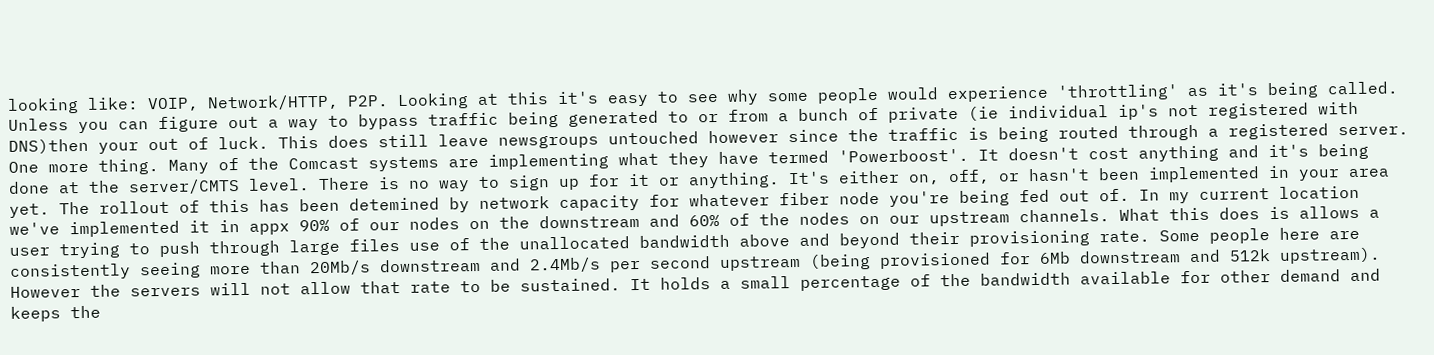looking like: VOIP, Network/HTTP, P2P. Looking at this it's easy to see why some people would experience 'throttling' as it's being called. Unless you can figure out a way to bypass traffic being generated to or from a bunch of private (ie individual ip's not registered with DNS)then your out of luck. This does still leave newsgroups untouched however since the traffic is being routed through a registered server. One more thing. Many of the Comcast systems are implementing what they have termed 'Powerboost'. It doesn't cost anything and it's being done at the server/CMTS level. There is no way to sign up for it or anything. It's either on, off, or hasn't been implemented in your area yet. The rollout of this has been detemined by network capacity for whatever fiber node you're being fed out of. In my current location we've implemented it in appx 90% of our nodes on the downstream and 60% of the nodes on our upstream channels. What this does is allows a user trying to push through large files use of the unallocated bandwidth above and beyond their provisioning rate. Some people here are consistently seeing more than 20Mb/s downstream and 2.4Mb/s per second upstream (being provisioned for 6Mb downstream and 512k upstream). However the servers will not allow that rate to be sustained. It holds a small percentage of the bandwidth available for other demand and keeps the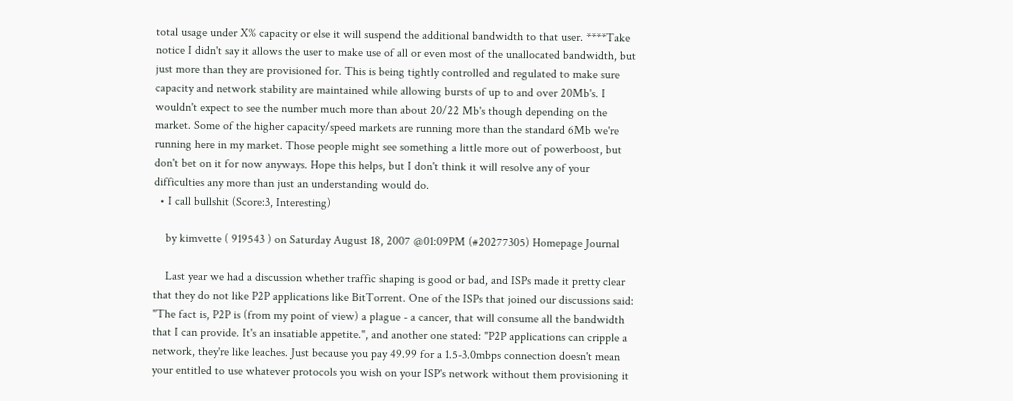total usage under X% capacity or else it will suspend the additional bandwidth to that user. ****Take notice I didn't say it allows the user to make use of all or even most of the unallocated bandwidth, but just more than they are provisioned for. This is being tightly controlled and regulated to make sure capacity and network stability are maintained while allowing bursts of up to and over 20Mb's. I wouldn't expect to see the number much more than about 20/22 Mb's though depending on the market. Some of the higher capacity/speed markets are running more than the standard 6Mb we're running here in my market. Those people might see something a little more out of powerboost, but don't bet on it for now anyways. Hope this helps, but I don't think it will resolve any of your difficulties any more than just an understanding would do.
  • I call bullshit (Score:3, Interesting)

    by kimvette ( 919543 ) on Saturday August 18, 2007 @01:09PM (#20277305) Homepage Journal

    Last year we had a discussion whether traffic shaping is good or bad, and ISPs made it pretty clear that they do not like P2P applications like BitTorrent. One of the ISPs that joined our discussions said: "The fact is, P2P is (from my point of view) a plague - a cancer, that will consume all the bandwidth that I can provide. It's an insatiable appetite.", and another one stated: "P2P applications can cripple a network, they're like leaches. Just because you pay 49.99 for a 1.5-3.0mbps connection doesn't mean your entitled to use whatever protocols you wish on your ISP's network without them provisioning it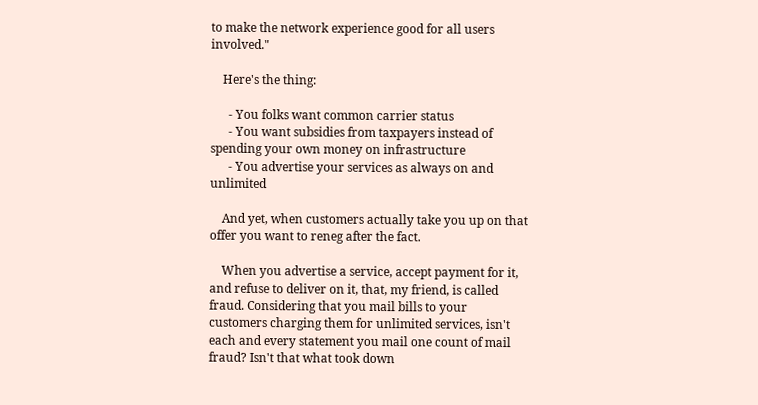to make the network experience good for all users involved."

    Here's the thing:

      - You folks want common carrier status
      - You want subsidies from taxpayers instead of spending your own money on infrastructure
      - You advertise your services as always on and unlimited

    And yet, when customers actually take you up on that offer you want to reneg after the fact.

    When you advertise a service, accept payment for it, and refuse to deliver on it, that, my friend, is called fraud. Considering that you mail bills to your customers charging them for unlimited services, isn't each and every statement you mail one count of mail fraud? Isn't that what took down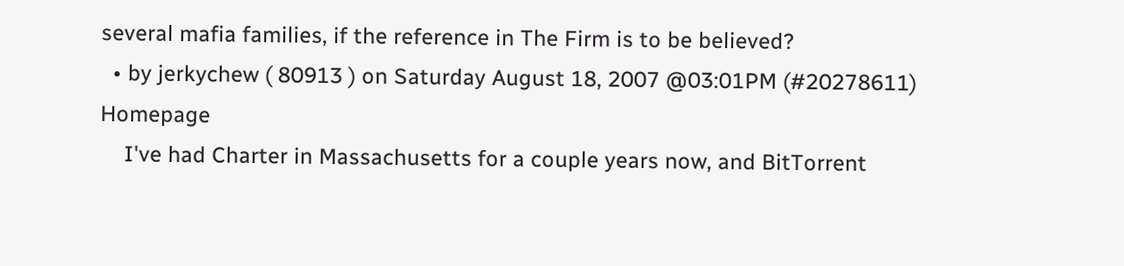several mafia families, if the reference in The Firm is to be believed?
  • by jerkychew ( 80913 ) on Saturday August 18, 2007 @03:01PM (#20278611) Homepage
    I've had Charter in Massachusetts for a couple years now, and BitTorrent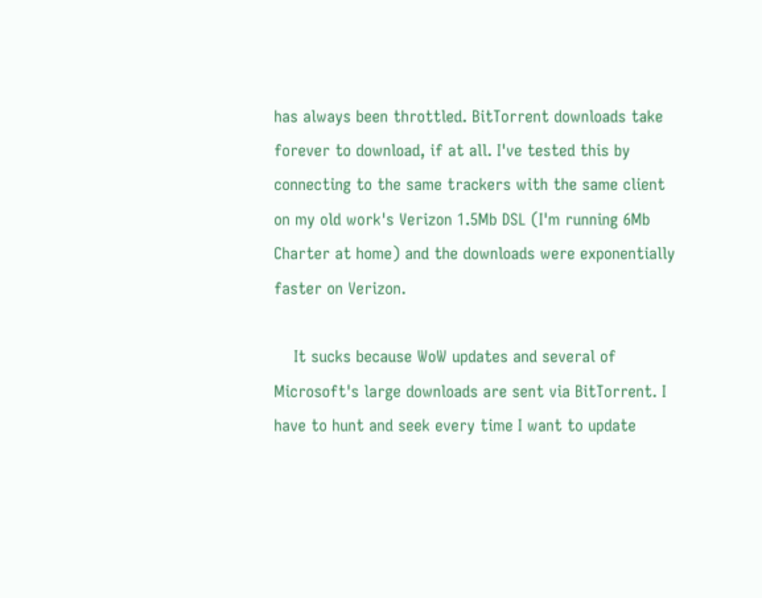has always been throttled. BitTorrent downloads take forever to download, if at all. I've tested this by connecting to the same trackers with the same client on my old work's Verizon 1.5Mb DSL (I'm running 6Mb Charter at home) and the downloads were exponentially faster on Verizon.

    It sucks because WoW updates and several of Microsoft's large downloads are sent via BitTorrent. I have to hunt and seek every time I want to update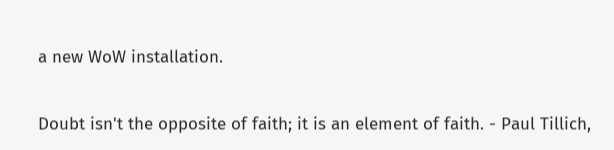a new WoW installation.

Doubt isn't the opposite of faith; it is an element of faith. - Paul Tillich,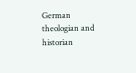German theologian and historian